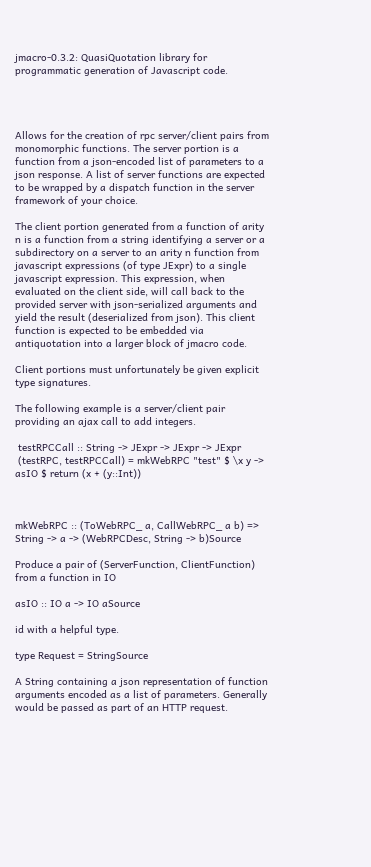jmacro-0.3.2: QuasiQuotation library for programmatic generation of Javascript code.




Allows for the creation of rpc server/client pairs from monomorphic functions. The server portion is a function from a json-encoded list of parameters to a json response. A list of server functions are expected to be wrapped by a dispatch function in the server framework of your choice.

The client portion generated from a function of arity n is a function from a string identifying a server or a subdirectory on a server to an arity n function from javascript expressions (of type JExpr) to a single javascript expression. This expression, when evaluated on the client side, will call back to the provided server with json-serialized arguments and yield the result (deserialized from json). This client function is expected to be embedded via antiquotation into a larger block of jmacro code.

Client portions must unfortunately be given explicit type signatures.

The following example is a server/client pair providing an ajax call to add integers.

 testRPCCall :: String -> JExpr -> JExpr -> JExpr
 (testRPC, testRPCCall) = mkWebRPC "test" $ \x y -> asIO $ return (x + (y::Int))



mkWebRPC :: (ToWebRPC_ a, CallWebRPC_ a b) => String -> a -> (WebRPCDesc, String -> b)Source

Produce a pair of (ServerFunction, ClientFunction) from a function in IO

asIO :: IO a -> IO aSource

id with a helpful type.

type Request = StringSource

A String containing a json representation of function arguments encoded as a list of parameters. Generally would be passed as part of an HTTP request.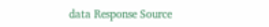data Response Source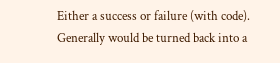Either a success or failure (with code). Generally would be turned back into a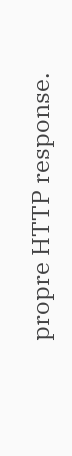propre HTTP response.